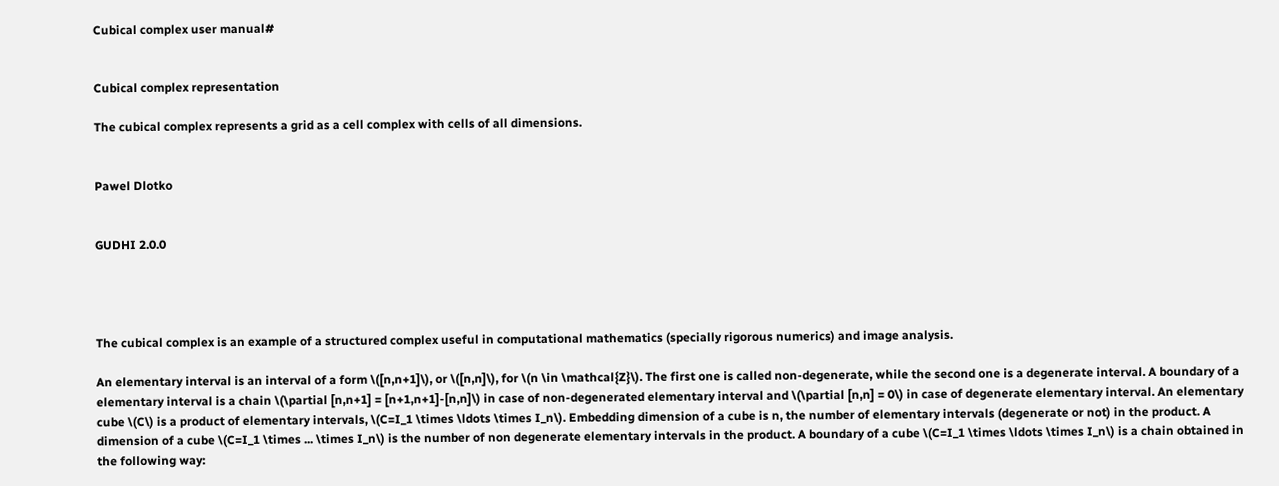Cubical complex user manual#


Cubical complex representation

The cubical complex represents a grid as a cell complex with cells of all dimensions.


Pawel Dlotko


GUDHI 2.0.0




The cubical complex is an example of a structured complex useful in computational mathematics (specially rigorous numerics) and image analysis.

An elementary interval is an interval of a form \([n,n+1]\), or \([n,n]\), for \(n \in \mathcal{Z}\). The first one is called non-degenerate, while the second one is a degenerate interval. A boundary of a elementary interval is a chain \(\partial [n,n+1] = [n+1,n+1]-[n,n]\) in case of non-degenerated elementary interval and \(\partial [n,n] = 0\) in case of degenerate elementary interval. An elementary cube \(C\) is a product of elementary intervals, \(C=I_1 \times \ldots \times I_n\). Embedding dimension of a cube is n, the number of elementary intervals (degenerate or not) in the product. A dimension of a cube \(C=I_1 \times ... \times I_n\) is the number of non degenerate elementary intervals in the product. A boundary of a cube \(C=I_1 \times \ldots \times I_n\) is a chain obtained in the following way: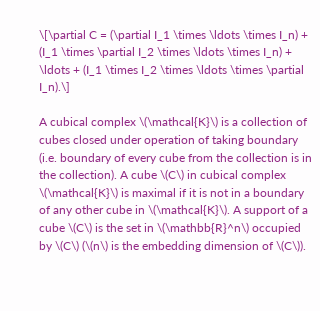\[\partial C = (\partial I_1 \times \ldots \times I_n) + (I_1 \times \partial I_2 \times \ldots \times I_n) + \ldots + (I_1 \times I_2 \times \ldots \times \partial I_n).\]

A cubical complex \(\mathcal{K}\) is a collection of cubes closed under operation of taking boundary (i.e. boundary of every cube from the collection is in the collection). A cube \(C\) in cubical complex \(\mathcal{K}\) is maximal if it is not in a boundary of any other cube in \(\mathcal{K}\). A support of a cube \(C\) is the set in \(\mathbb{R}^n\) occupied by \(C\) (\(n\) is the embedding dimension of \(C\)).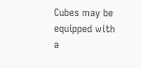Cubes may be equipped with a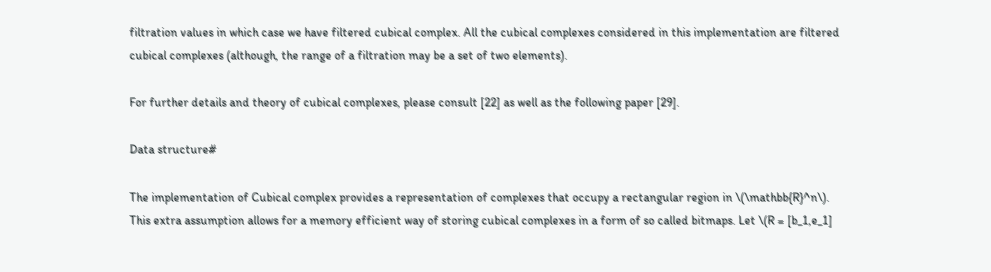filtration values in which case we have filtered cubical complex. All the cubical complexes considered in this implementation are filtered cubical complexes (although, the range of a filtration may be a set of two elements).

For further details and theory of cubical complexes, please consult [22] as well as the following paper [29].

Data structure#

The implementation of Cubical complex provides a representation of complexes that occupy a rectangular region in \(\mathbb{R}^n\). This extra assumption allows for a memory efficient way of storing cubical complexes in a form of so called bitmaps. Let \(R = [b_1,e_1]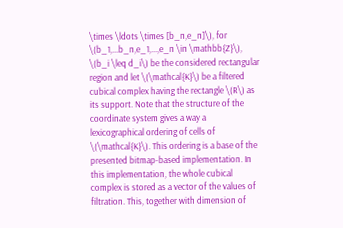\times \ldots \times [b_n,e_n]\), for \(b_1,...b_n,e_1,...,e_n \in \mathbb{Z}\), \(b_i \leq d_i\) be the considered rectangular region and let \(\mathcal{K}\) be a filtered cubical complex having the rectangle \(R\) as its support. Note that the structure of the coordinate system gives a way a lexicographical ordering of cells of \(\mathcal{K}\). This ordering is a base of the presented bitmap-based implementation. In this implementation, the whole cubical complex is stored as a vector of the values of filtration. This, together with dimension of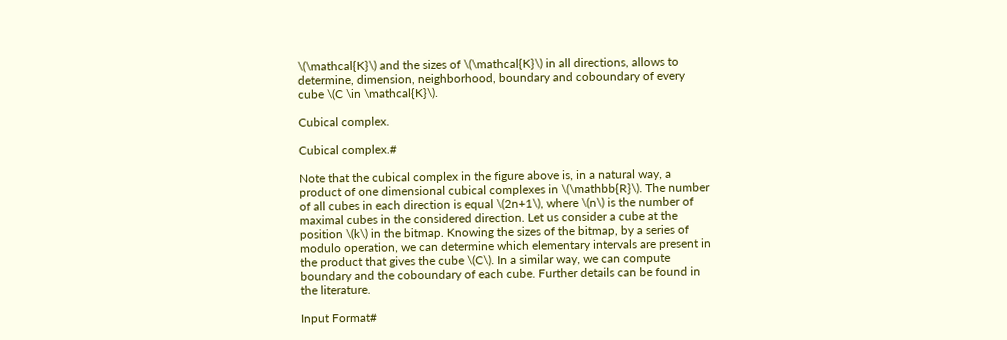\(\mathcal{K}\) and the sizes of \(\mathcal{K}\) in all directions, allows to determine, dimension, neighborhood, boundary and coboundary of every cube \(C \in \mathcal{K}\).

Cubical complex.

Cubical complex.#

Note that the cubical complex in the figure above is, in a natural way, a product of one dimensional cubical complexes in \(\mathbb{R}\). The number of all cubes in each direction is equal \(2n+1\), where \(n\) is the number of maximal cubes in the considered direction. Let us consider a cube at the position \(k\) in the bitmap. Knowing the sizes of the bitmap, by a series of modulo operation, we can determine which elementary intervals are present in the product that gives the cube \(C\). In a similar way, we can compute boundary and the coboundary of each cube. Further details can be found in the literature.

Input Format#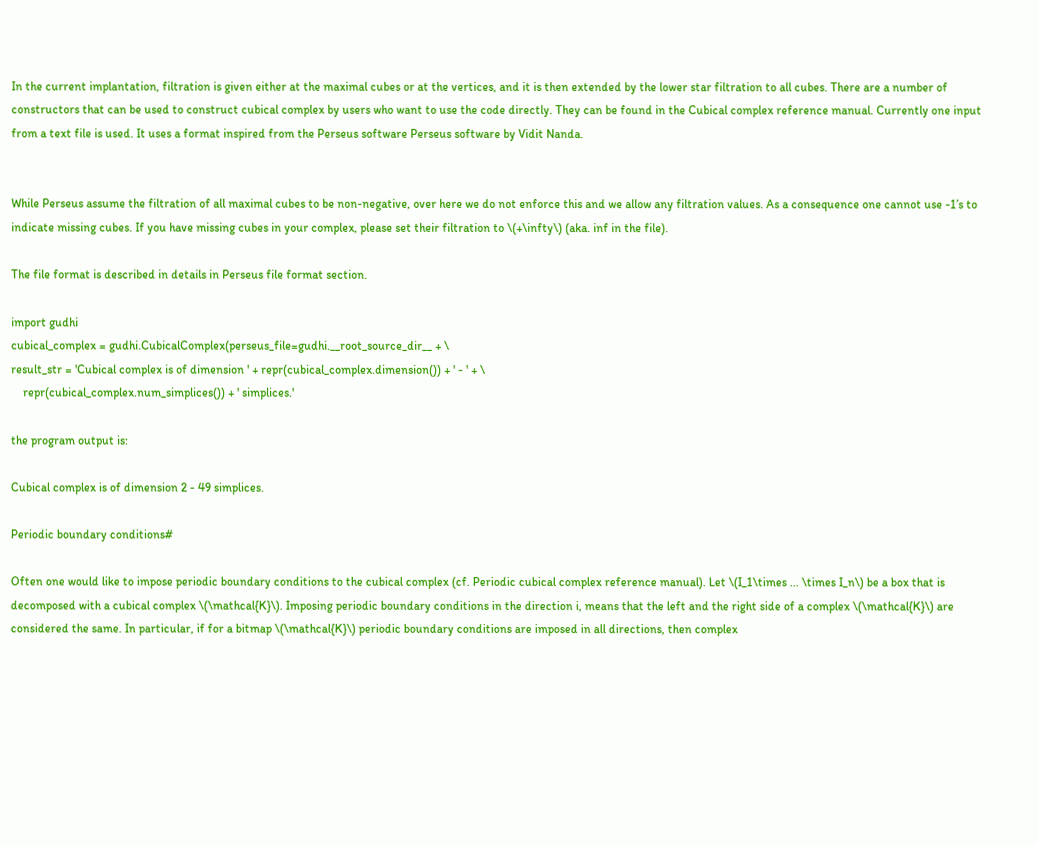In the current implantation, filtration is given either at the maximal cubes or at the vertices, and it is then extended by the lower star filtration to all cubes. There are a number of constructors that can be used to construct cubical complex by users who want to use the code directly. They can be found in the Cubical complex reference manual. Currently one input from a text file is used. It uses a format inspired from the Perseus software Perseus software by Vidit Nanda.


While Perseus assume the filtration of all maximal cubes to be non-negative, over here we do not enforce this and we allow any filtration values. As a consequence one cannot use -1’s to indicate missing cubes. If you have missing cubes in your complex, please set their filtration to \(+\infty\) (aka. inf in the file).

The file format is described in details in Perseus file format section.

import gudhi
cubical_complex = gudhi.CubicalComplex(perseus_file=gudhi.__root_source_dir__ + \
result_str = 'Cubical complex is of dimension ' + repr(cubical_complex.dimension()) + ' - ' + \
    repr(cubical_complex.num_simplices()) + ' simplices.'

the program output is:

Cubical complex is of dimension 2 - 49 simplices.

Periodic boundary conditions#

Often one would like to impose periodic boundary conditions to the cubical complex (cf. Periodic cubical complex reference manual). Let \(I_1\times ... \times I_n\) be a box that is decomposed with a cubical complex \(\mathcal{K}\). Imposing periodic boundary conditions in the direction i, means that the left and the right side of a complex \(\mathcal{K}\) are considered the same. In particular, if for a bitmap \(\mathcal{K}\) periodic boundary conditions are imposed in all directions, then complex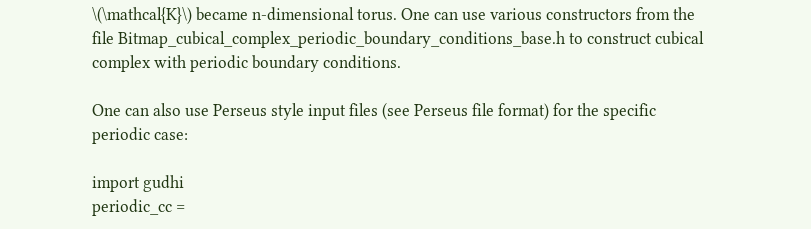\(\mathcal{K}\) became n-dimensional torus. One can use various constructors from the file Bitmap_cubical_complex_periodic_boundary_conditions_base.h to construct cubical complex with periodic boundary conditions.

One can also use Perseus style input files (see Perseus file format) for the specific periodic case:

import gudhi
periodic_cc =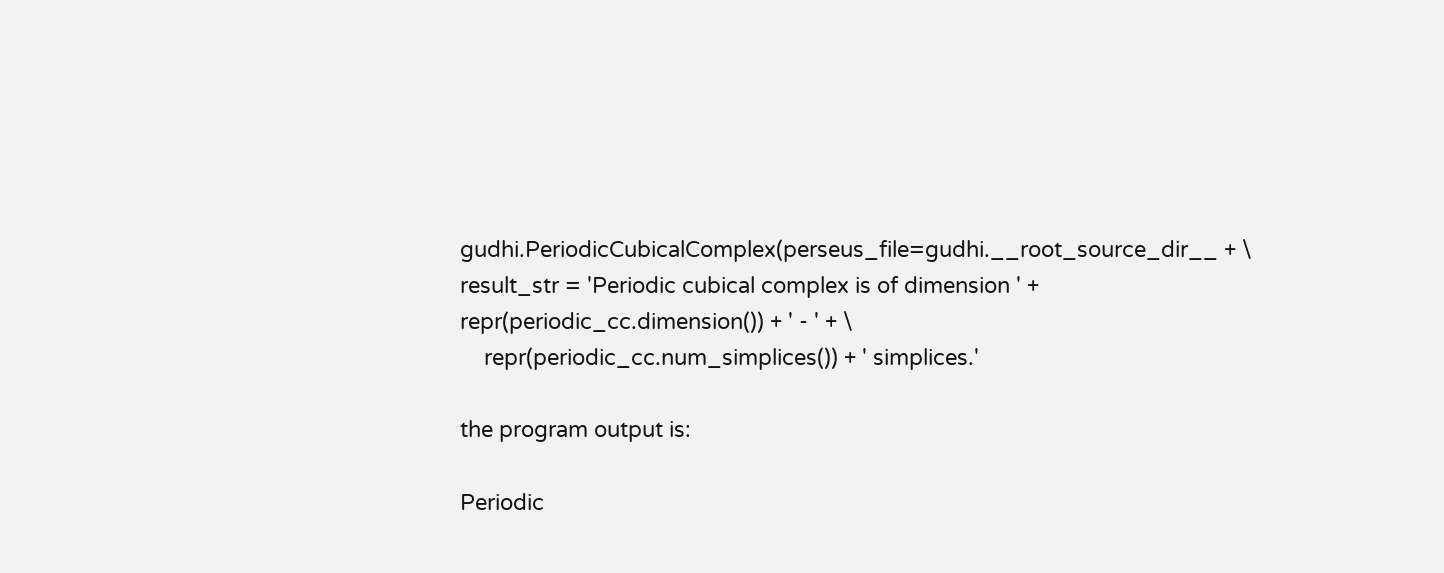gudhi.PeriodicCubicalComplex(perseus_file=gudhi.__root_source_dir__ + \
result_str = 'Periodic cubical complex is of dimension ' + repr(periodic_cc.dimension()) + ' - ' + \
    repr(periodic_cc.num_simplices()) + ' simplices.'

the program output is:

Periodic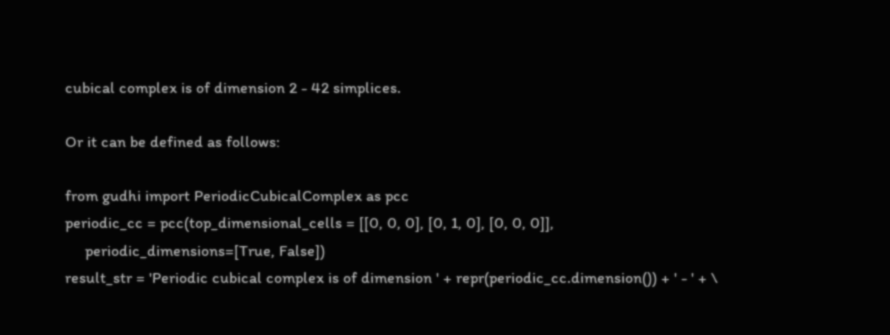cubical complex is of dimension 2 - 42 simplices.

Or it can be defined as follows:

from gudhi import PeriodicCubicalComplex as pcc
periodic_cc = pcc(top_dimensional_cells = [[0, 0, 0], [0, 1, 0], [0, 0, 0]],
     periodic_dimensions=[True, False])
result_str = 'Periodic cubical complex is of dimension ' + repr(periodic_cc.dimension()) + ' - ' + \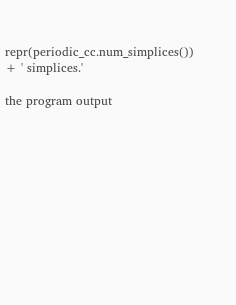repr(periodic_cc.num_simplices()) + ' simplices.'

the program output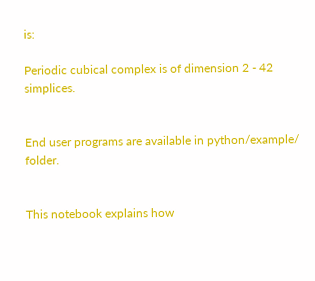is:

Periodic cubical complex is of dimension 2 - 42 simplices.


End user programs are available in python/example/ folder.


This notebook explains how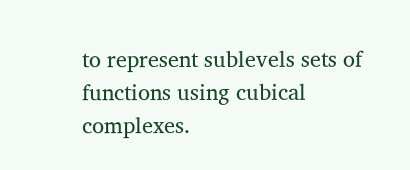to represent sublevels sets of functions using cubical complexes.